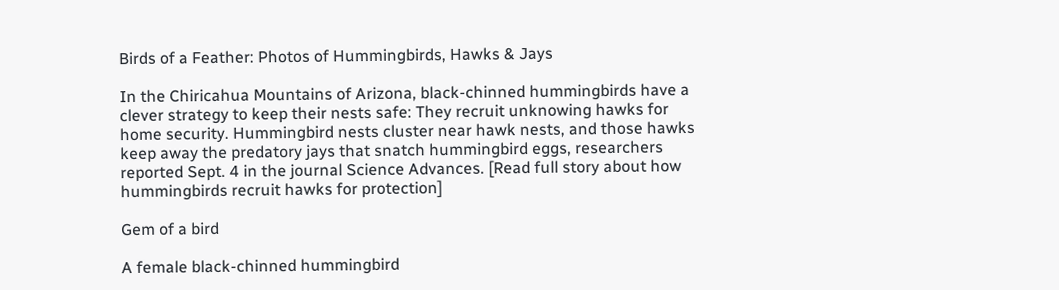Birds of a Feather: Photos of Hummingbirds, Hawks & Jays

In the Chiricahua Mountains of Arizona, black-chinned hummingbirds have a clever strategy to keep their nests safe: They recruit unknowing hawks for home security. Hummingbird nests cluster near hawk nests, and those hawks keep away the predatory jays that snatch hummingbird eggs, researchers reported Sept. 4 in the journal Science Advances. [Read full story about how hummingbirds recruit hawks for protection]

Gem of a bird

A female black-chinned hummingbird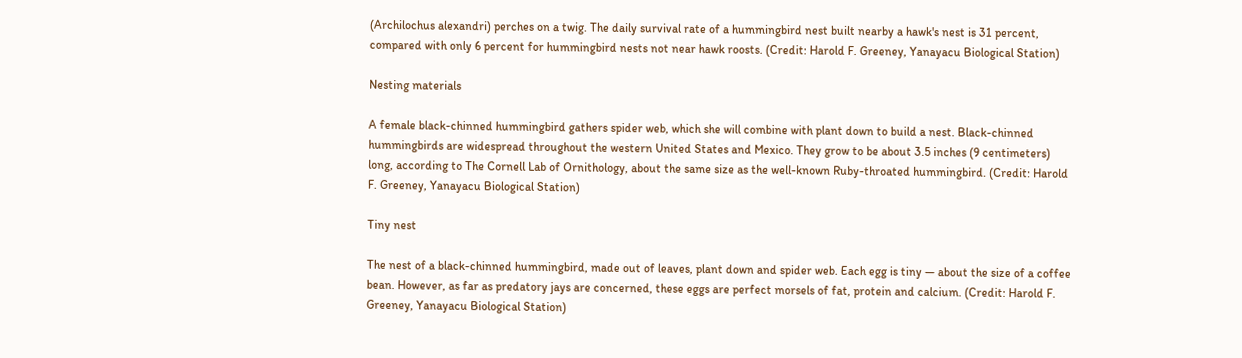(Archilochus alexandri) perches on a twig. The daily survival rate of a hummingbird nest built nearby a hawk's nest is 31 percent, compared with only 6 percent for hummingbird nests not near hawk roosts. (Credit: Harold F. Greeney, Yanayacu Biological Station)

Nesting materials

A female black-chinned hummingbird gathers spider web, which she will combine with plant down to build a nest. Black-chinned hummingbirds are widespread throughout the western United States and Mexico. They grow to be about 3.5 inches (9 centimeters) long, according to The Cornell Lab of Ornithology, about the same size as the well-known Ruby-throated hummingbird. (Credit: Harold F. Greeney, Yanayacu Biological Station)

Tiny nest

The nest of a black-chinned hummingbird, made out of leaves, plant down and spider web. Each egg is tiny — about the size of a coffee bean. However, as far as predatory jays are concerned, these eggs are perfect morsels of fat, protein and calcium. (Credit: Harold F. Greeney, Yanayacu Biological Station)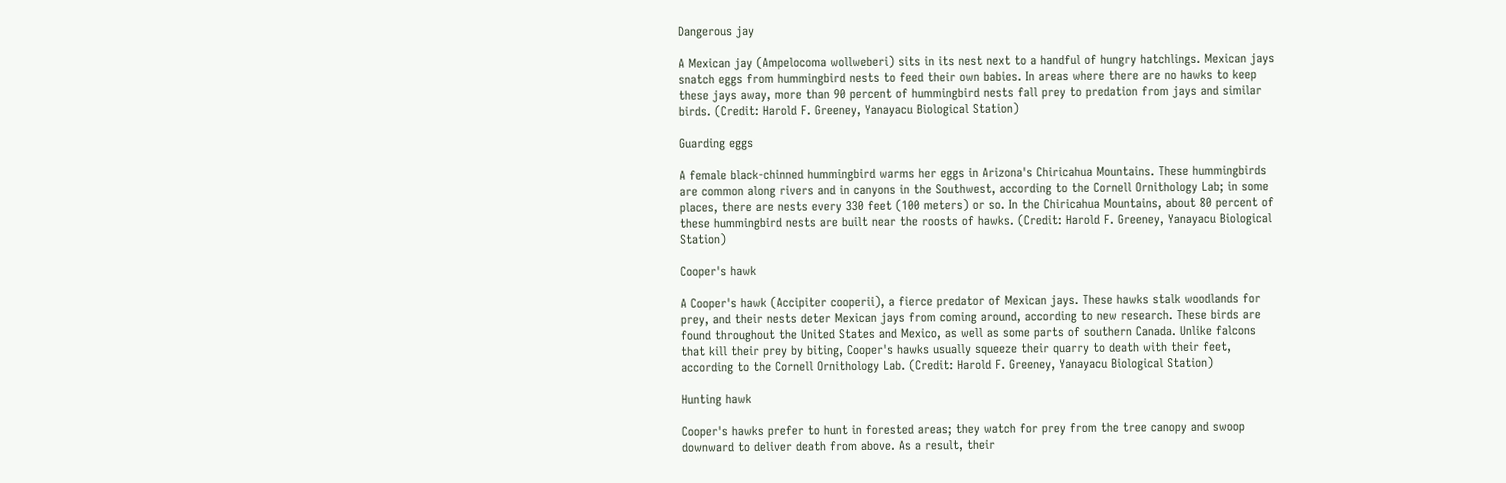Dangerous jay

A Mexican jay (Ampelocoma wollweberi) sits in its nest next to a handful of hungry hatchlings. Mexican jays snatch eggs from hummingbird nests to feed their own babies. In areas where there are no hawks to keep these jays away, more than 90 percent of hummingbird nests fall prey to predation from jays and similar birds. (Credit: Harold F. Greeney, Yanayacu Biological Station)

Guarding eggs

A female black-chinned hummingbird warms her eggs in Arizona's Chiricahua Mountains. These hummingbirds are common along rivers and in canyons in the Southwest, according to the Cornell Ornithology Lab; in some places, there are nests every 330 feet (100 meters) or so. In the Chiricahua Mountains, about 80 percent of these hummingbird nests are built near the roosts of hawks. (Credit: Harold F. Greeney, Yanayacu Biological Station)

Cooper's hawk

A Cooper's hawk (Accipiter cooperii), a fierce predator of Mexican jays. These hawks stalk woodlands for prey, and their nests deter Mexican jays from coming around, according to new research. These birds are found throughout the United States and Mexico, as well as some parts of southern Canada. Unlike falcons that kill their prey by biting, Cooper's hawks usually squeeze their quarry to death with their feet, according to the Cornell Ornithology Lab. (Credit: Harold F. Greeney, Yanayacu Biological Station)

Hunting hawk

Cooper's hawks prefer to hunt in forested areas; they watch for prey from the tree canopy and swoop downward to deliver death from above. As a result, their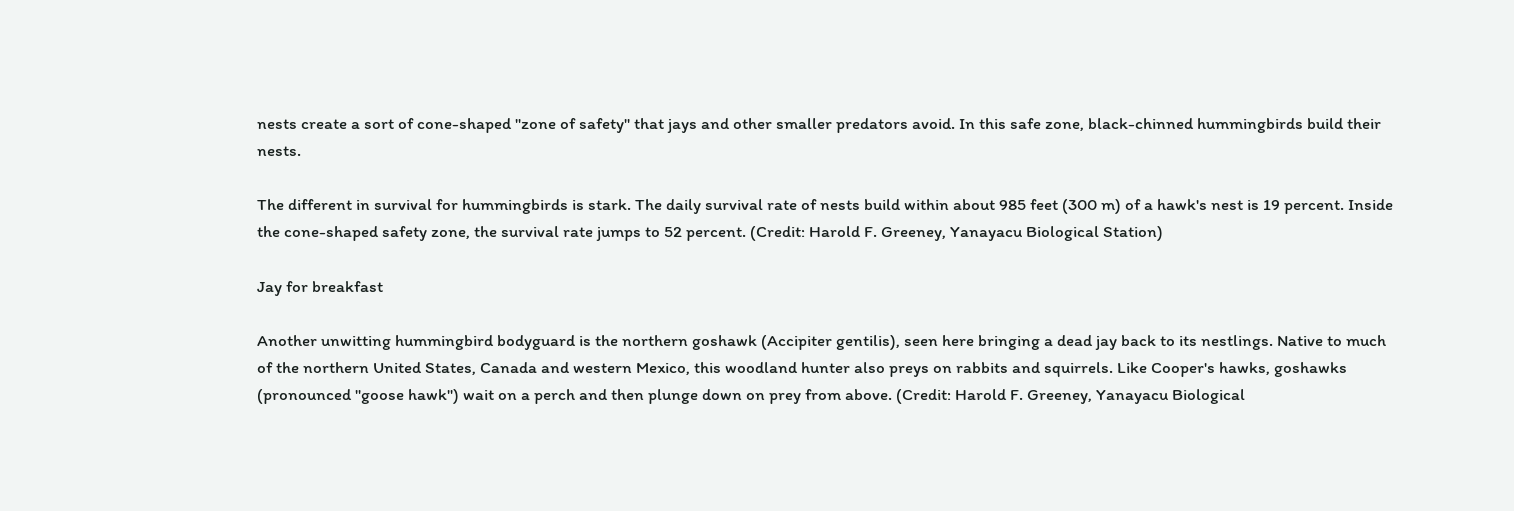nests create a sort of cone-shaped "zone of safety" that jays and other smaller predators avoid. In this safe zone, black-chinned hummingbirds build their nests.

The different in survival for hummingbirds is stark. The daily survival rate of nests build within about 985 feet (300 m) of a hawk's nest is 19 percent. Inside the cone-shaped safety zone, the survival rate jumps to 52 percent. (Credit: Harold F. Greeney, Yanayacu Biological Station)

Jay for breakfast

Another unwitting hummingbird bodyguard is the northern goshawk (Accipiter gentilis), seen here bringing a dead jay back to its nestlings. Native to much of the northern United States, Canada and western Mexico, this woodland hunter also preys on rabbits and squirrels. Like Cooper's hawks, goshawks (pronounced "goose hawk") wait on a perch and then plunge down on prey from above. (Credit: Harold F. Greeney, Yanayacu Biological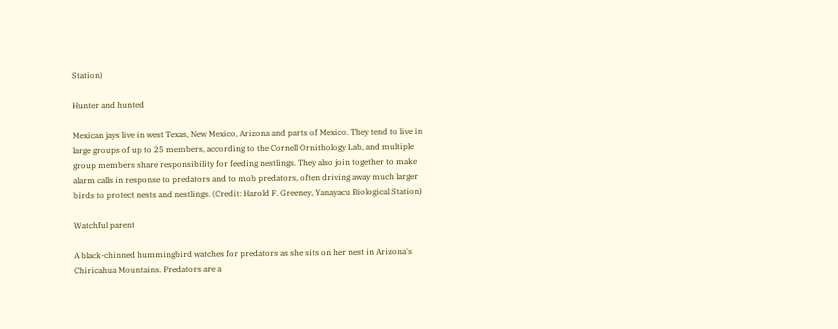Station)

Hunter and hunted

Mexican jays live in west Texas, New Mexico, Arizona and parts of Mexico. They tend to live in large groups of up to 25 members, according to the Cornell Ornithology Lab, and multiple group members share responsibility for feeding nestlings. They also join together to make alarm calls in response to predators and to mob predators, often driving away much larger birds to protect nests and nestlings. (Credit: Harold F. Greeney, Yanayacu Biological Station)

Watchful parent

A black-chinned hummingbird watches for predators as she sits on her nest in Arizona's Chiricahua Mountains. Predators are a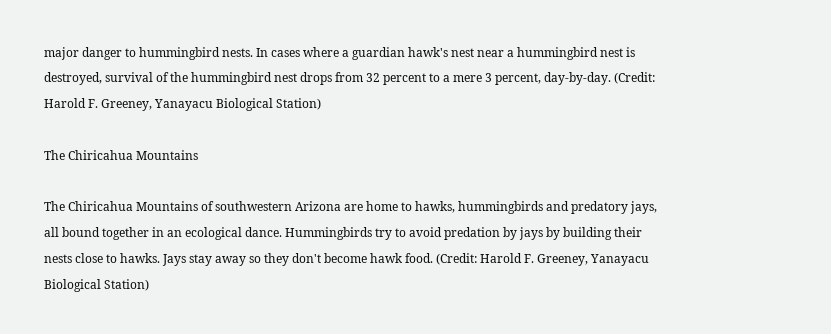major danger to hummingbird nests. In cases where a guardian hawk's nest near a hummingbird nest is destroyed, survival of the hummingbird nest drops from 32 percent to a mere 3 percent, day-by-day. (Credit: Harold F. Greeney, Yanayacu Biological Station)

The Chiricahua Mountains

The Chiricahua Mountains of southwestern Arizona are home to hawks, hummingbirds and predatory jays, all bound together in an ecological dance. Hummingbirds try to avoid predation by jays by building their nests close to hawks. Jays stay away so they don't become hawk food. (Credit: Harold F. Greeney, Yanayacu Biological Station)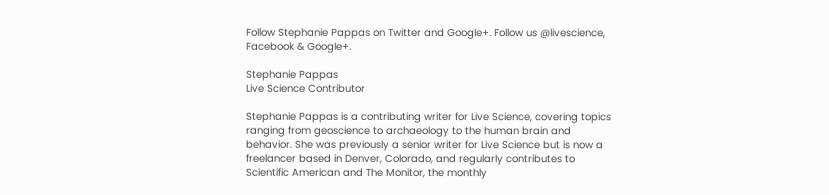Follow Stephanie Pappas on Twitter and Google+. Follow us @livescience, Facebook & Google+.

Stephanie Pappas
Live Science Contributor

Stephanie Pappas is a contributing writer for Live Science, covering topics ranging from geoscience to archaeology to the human brain and behavior. She was previously a senior writer for Live Science but is now a freelancer based in Denver, Colorado, and regularly contributes to Scientific American and The Monitor, the monthly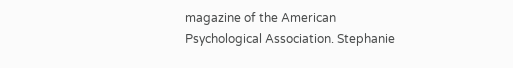magazine of the American Psychological Association. Stephanie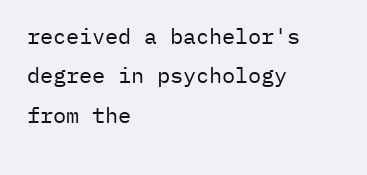received a bachelor's degree in psychology from the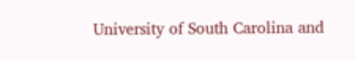University of South Carolina and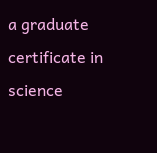a graduate certificate in science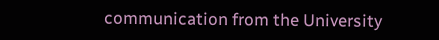communication from the University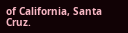of California, Santa Cruz.